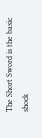The Short Sword is the basic shock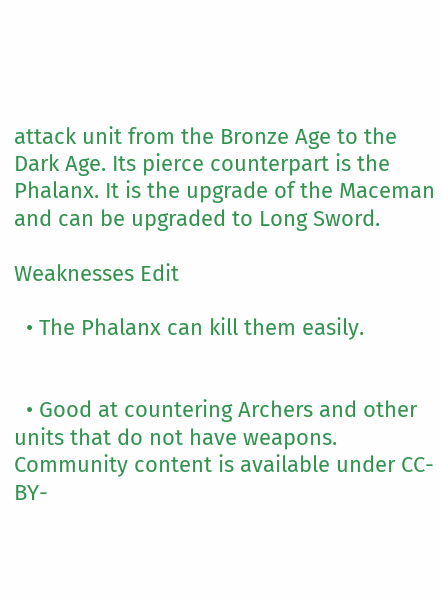attack unit from the Bronze Age to the Dark Age. Its pierce counterpart is the Phalanx. It is the upgrade of the Maceman and can be upgraded to Long Sword.

Weaknesses Edit

  • The Phalanx can kill them easily.


  • Good at countering Archers and other units that do not have weapons.
Community content is available under CC-BY-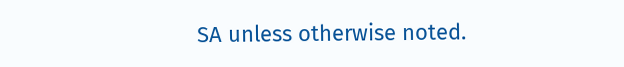SA unless otherwise noted.